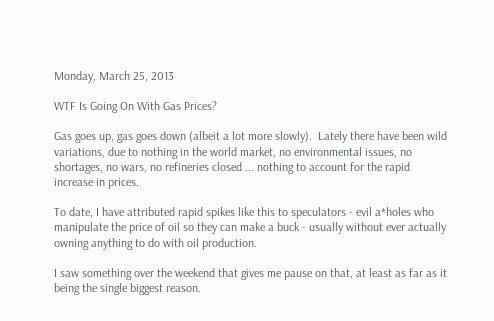Monday, March 25, 2013

WTF Is Going On With Gas Prices?

Gas goes up, gas goes down (albeit a lot more slowly).  Lately there have been wild variations, due to nothing in the world market, no environmental issues, no shortages, no wars, no refineries closed ... nothing to account for the rapid increase in prices.

To date, I have attributed rapid spikes like this to speculators - evil a*holes who manipulate the price of oil so they can make a buck - usually without ever actually owning anything to do with oil production.

I saw something over the weekend that gives me pause on that, at least as far as it being the single biggest reason.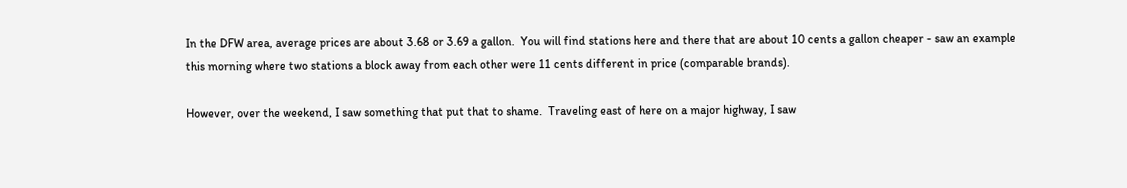In the DFW area, average prices are about 3.68 or 3.69 a gallon.  You will find stations here and there that are about 10 cents a gallon cheaper - saw an example this morning where two stations a block away from each other were 11 cents different in price (comparable brands).

However, over the weekend, I saw something that put that to shame.  Traveling east of here on a major highway, I saw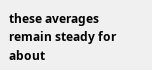these averages remain steady for about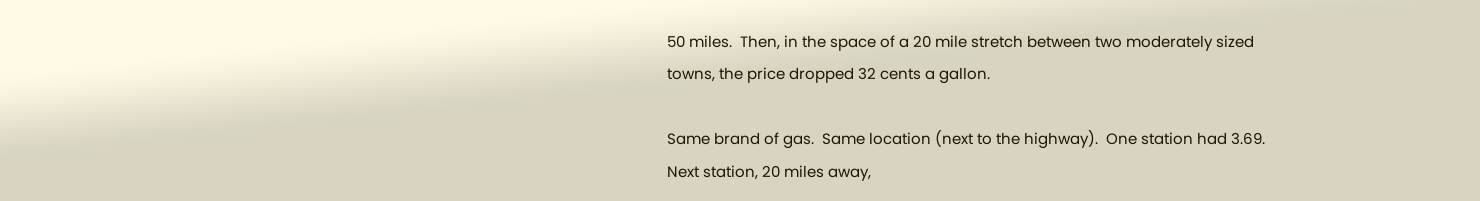50 miles.  Then, in the space of a 20 mile stretch between two moderately sized towns, the price dropped 32 cents a gallon.

Same brand of gas.  Same location (next to the highway).  One station had 3.69.  Next station, 20 miles away,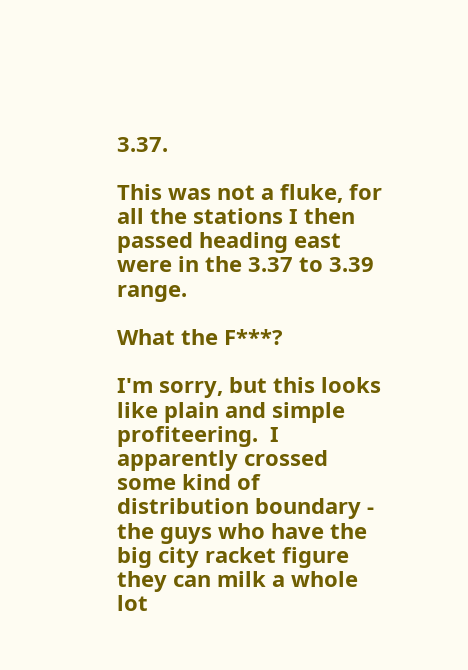3.37.

This was not a fluke, for all the stations I then passed heading east were in the 3.37 to 3.39 range.

What the F***?

I'm sorry, but this looks like plain and simple profiteering.  I apparently crossed some kind of distribution boundary - the guys who have the big city racket figure they can milk a whole lot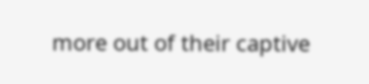more out of their captive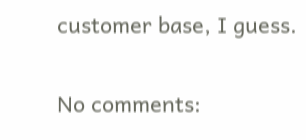customer base, I guess.

No comments: